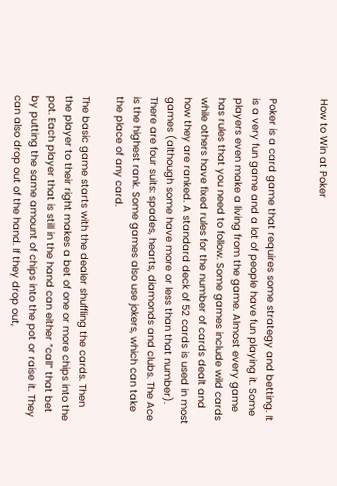How to Win at Poker


Poker is a card game that requires some strategy and betting. It is a very fun game and a lot of people have fun playing it. Some players even make a living from the game. Almost every game has rules that you need to follow. Some games include wild cards while others have fixed rules for the number of cards dealt and how they are ranked. A standard deck of 52 cards is used in most games (although some have more or less than that number). There are four suits: spades, hearts, diamonds and clubs. The Ace is the highest rank. Some games also use jokers, which can take the place of any card.

The basic game starts with the dealer shuffling the cards. Then the player to their right makes a bet of one or more chips into the pot. Each player that is still in the hand can either “call” that bet by putting the same amount of chips into the pot or raise it. They can also drop out of the hand. If they drop out,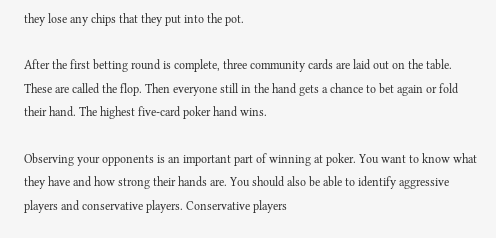they lose any chips that they put into the pot.

After the first betting round is complete, three community cards are laid out on the table. These are called the flop. Then everyone still in the hand gets a chance to bet again or fold their hand. The highest five-card poker hand wins.

Observing your opponents is an important part of winning at poker. You want to know what they have and how strong their hands are. You should also be able to identify aggressive players and conservative players. Conservative players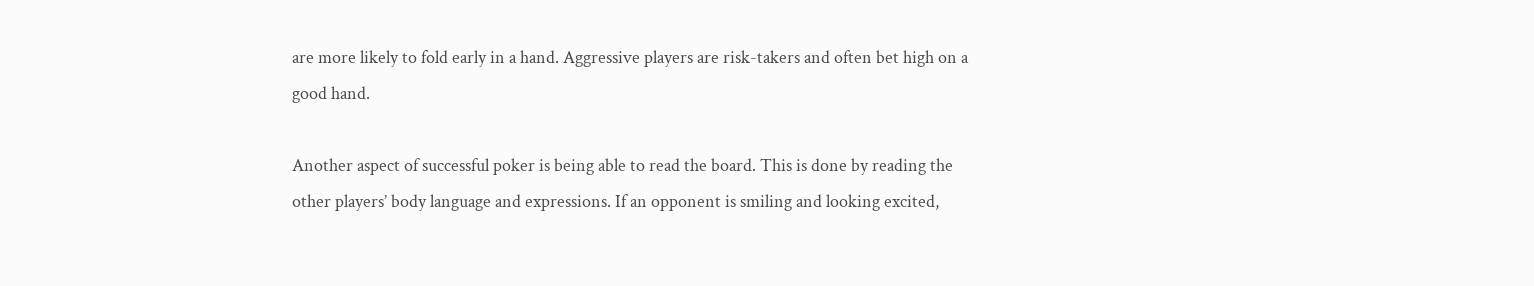are more likely to fold early in a hand. Aggressive players are risk-takers and often bet high on a good hand.

Another aspect of successful poker is being able to read the board. This is done by reading the other players’ body language and expressions. If an opponent is smiling and looking excited,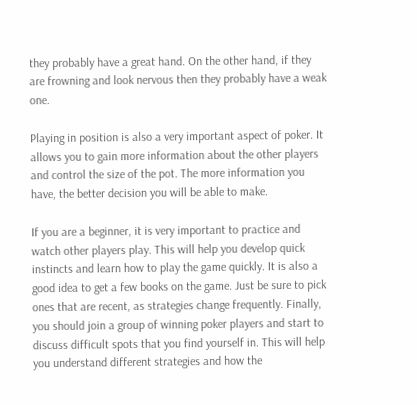they probably have a great hand. On the other hand, if they are frowning and look nervous then they probably have a weak one.

Playing in position is also a very important aspect of poker. It allows you to gain more information about the other players and control the size of the pot. The more information you have, the better decision you will be able to make.

If you are a beginner, it is very important to practice and watch other players play. This will help you develop quick instincts and learn how to play the game quickly. It is also a good idea to get a few books on the game. Just be sure to pick ones that are recent, as strategies change frequently. Finally, you should join a group of winning poker players and start to discuss difficult spots that you find yourself in. This will help you understand different strategies and how the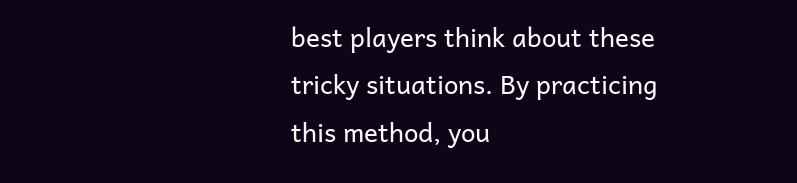best players think about these tricky situations. By practicing this method, you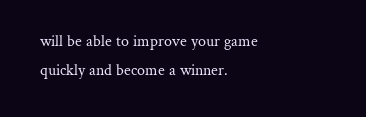will be able to improve your game quickly and become a winner.